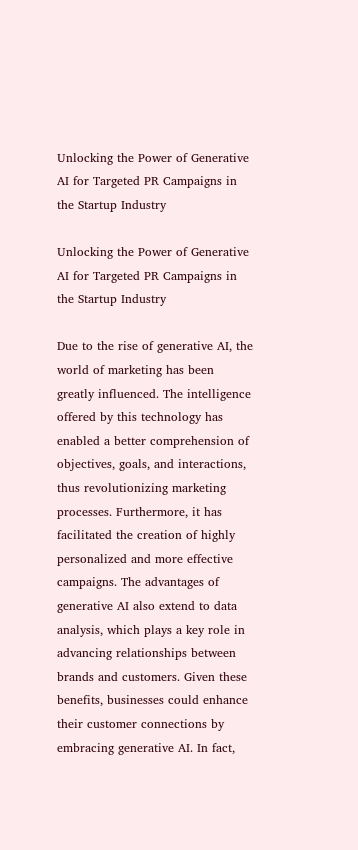Unlocking the Power of Generative AI for Targeted PR Campaigns in the Startup Industry

Unlocking the Power of Generative AI for Targeted PR Campaigns in the Startup Industry

Due to the rise of generative AI, the world of marketing has been greatly influenced. The intelligence offered by this technology has enabled a better comprehension of objectives, goals, and interactions, thus revolutionizing marketing processes. Furthermore, it has facilitated the creation of highly personalized and more effective campaigns. The advantages of generative AI also extend to data analysis, which plays a key role in advancing relationships between brands and customers. Given these benefits, businesses could enhance their customer connections by embracing generative AI. In fact,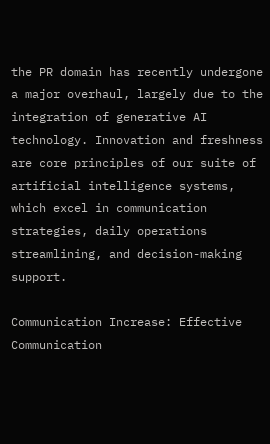the PR domain has recently undergone a major overhaul, largely due to the integration of generative AI technology. Innovation and freshness are core principles of our suite of artificial intelligence systems, which excel in communication strategies, daily operations streamlining, and decision-making support.

Communication Increase: Effective Communication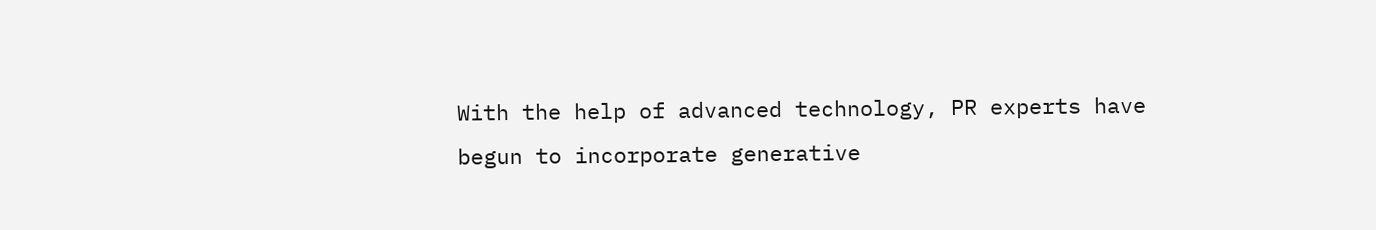With the help of advanced technology, PR experts have begun to incorporate generative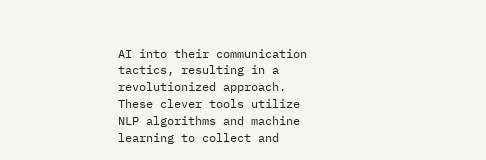AI into their communication tactics, resulting in a revolutionized approach. These clever tools utilize NLP algorithms and machine learning to collect and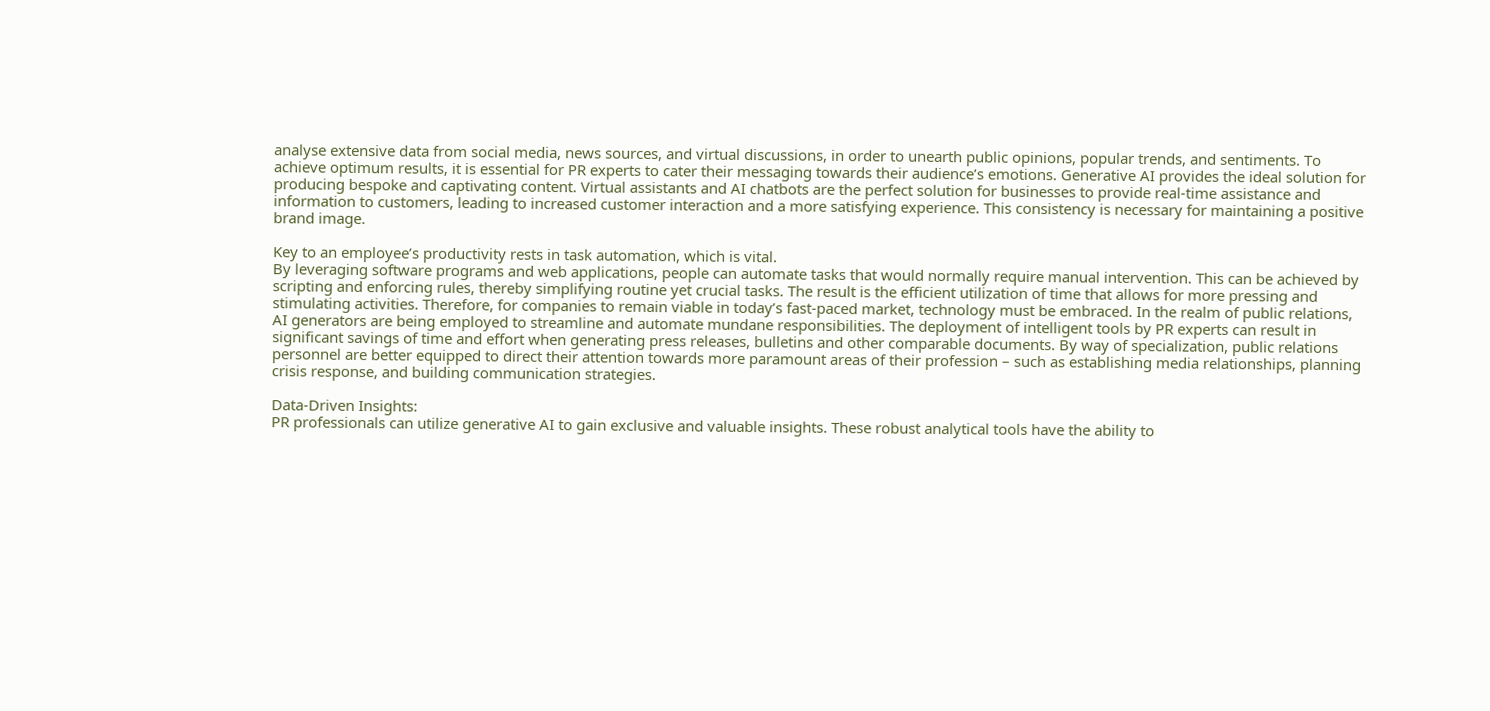analyse extensive data from social media, news sources, and virtual discussions, in order to unearth public opinions, popular trends, and sentiments. To achieve optimum results, it is essential for PR experts to cater their messaging towards their audience’s emotions. Generative AI provides the ideal solution for producing bespoke and captivating content. Virtual assistants and AI chatbots are the perfect solution for businesses to provide real-time assistance and information to customers, leading to increased customer interaction and a more satisfying experience. This consistency is necessary for maintaining a positive brand image.

Key to an employee’s productivity rests in task automation, which is vital.
By leveraging software programs and web applications, people can automate tasks that would normally require manual intervention. This can be achieved by scripting and enforcing rules, thereby simplifying routine yet crucial tasks. The result is the efficient utilization of time that allows for more pressing and stimulating activities. Therefore, for companies to remain viable in today’s fast-paced market, technology must be embraced. In the realm of public relations, AI generators are being employed to streamline and automate mundane responsibilities. The deployment of intelligent tools by PR experts can result in significant savings of time and effort when generating press releases, bulletins and other comparable documents. By way of specialization, public relations personnel are better equipped to direct their attention towards more paramount areas of their profession – such as establishing media relationships, planning crisis response, and building communication strategies.

Data-Driven Insights:
PR professionals can utilize generative AI to gain exclusive and valuable insights. These robust analytical tools have the ability to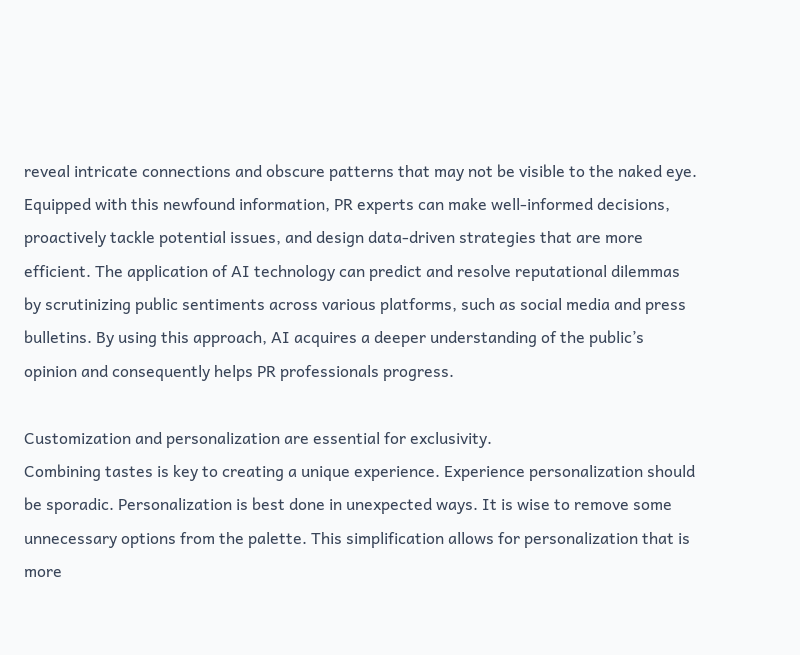reveal intricate connections and obscure patterns that may not be visible to the naked eye. Equipped with this newfound information, PR experts can make well-informed decisions, proactively tackle potential issues, and design data-driven strategies that are more efficient. The application of AI technology can predict and resolve reputational dilemmas by scrutinizing public sentiments across various platforms, such as social media and press bulletins. By using this approach, AI acquires a deeper understanding of the public’s opinion and consequently helps PR professionals progress.

Customization and personalization are essential for exclusivity.
Combining tastes is key to creating a unique experience. Experience personalization should be sporadic. Personalization is best done in unexpected ways. It is wise to remove some unnecessary options from the palette. This simplification allows for personalization that is more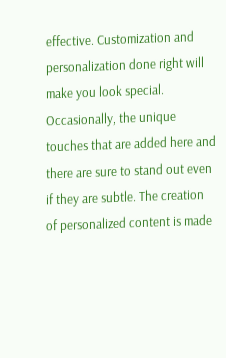effective. Customization and personalization done right will make you look special. Occasionally, the unique touches that are added here and there are sure to stand out even if they are subtle. The creation of personalized content is made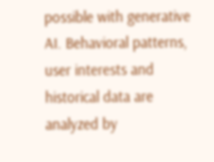possible with generative AI. Behavioral patterns, user interests and historical data are analyzed by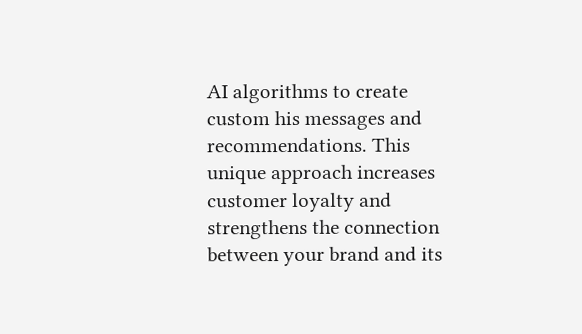AI algorithms to create custom his messages and recommendations. This unique approach increases customer loyalty and strengthens the connection between your brand and its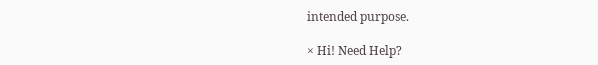intended purpose.

× Hi! Need Help?